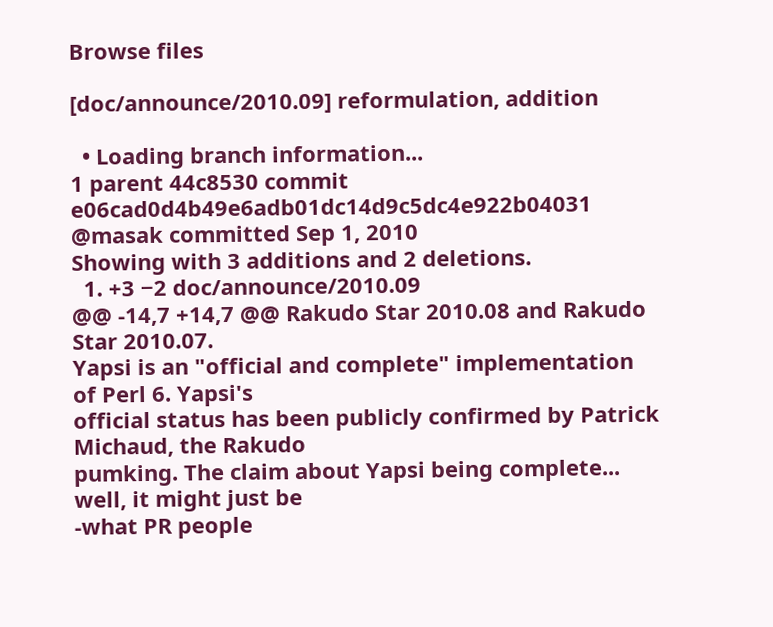Browse files

[doc/announce/2010.09] reformulation, addition

  • Loading branch information...
1 parent 44c8530 commit e06cad0d4b49e6adb01dc14d9c5dc4e922b04031 @masak committed Sep 1, 2010
Showing with 3 additions and 2 deletions.
  1. +3 −2 doc/announce/2010.09
@@ -14,7 +14,7 @@ Rakudo Star 2010.08 and Rakudo Star 2010.07.
Yapsi is an "official and complete" implementation of Perl 6. Yapsi's
official status has been publicly confirmed by Patrick Michaud, the Rakudo
pumking. The claim about Yapsi being complete... well, it might just be
-what PR people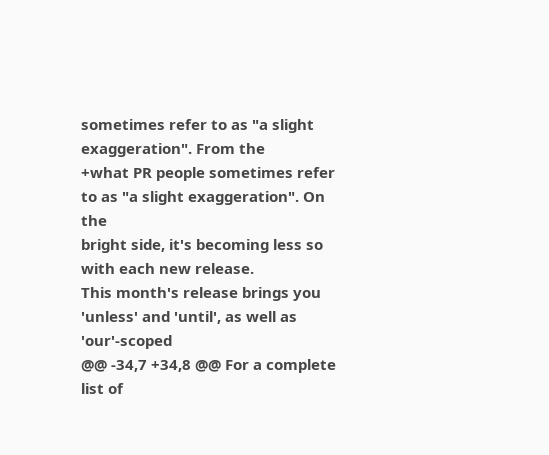sometimes refer to as "a slight exaggeration". From the
+what PR people sometimes refer to as "a slight exaggeration". On the
bright side, it's becoming less so with each new release.
This month's release brings you 'unless' and 'until', as well as 'our'-scoped
@@ -34,7 +34,8 @@ For a complete list of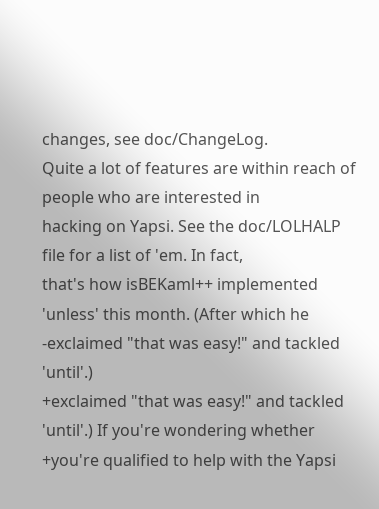changes, see doc/ChangeLog.
Quite a lot of features are within reach of people who are interested in
hacking on Yapsi. See the doc/LOLHALP file for a list of 'em. In fact,
that's how isBEKaml++ implemented 'unless' this month. (After which he
-exclaimed "that was easy!" and tackled 'until'.)
+exclaimed "that was easy!" and tackled 'until'.) If you're wondering whether
+you're qualified to help with the Yapsi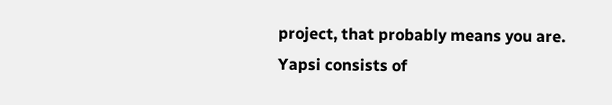project, that probably means you are.
Yapsi consists of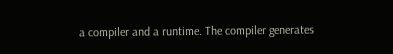a compiler and a runtime. The compiler generates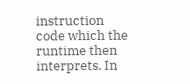instruction
code which the runtime then interprets. In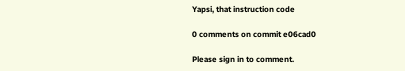Yapsi, that instruction code

0 comments on commit e06cad0

Please sign in to comment.